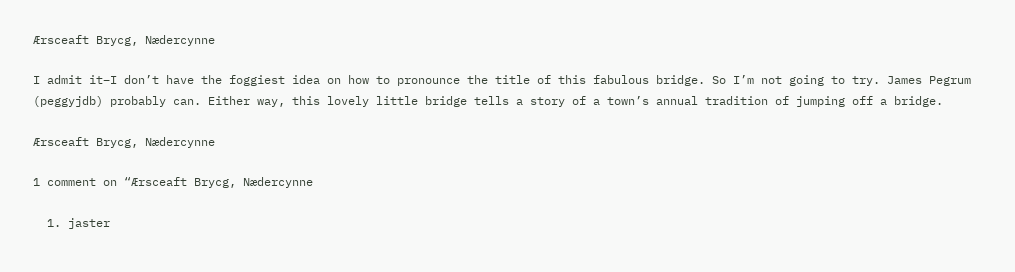Ærsceaft Brycg, Nædercynne

I admit it–I don’t have the foggiest idea on how to pronounce the title of this fabulous bridge. So I’m not going to try. James Pegrum (peggyjdb) probably can. Either way, this lovely little bridge tells a story of a town’s annual tradition of jumping off a bridge.

Ærsceaft Brycg, Nædercynne

1 comment on “Ærsceaft Brycg, Nædercynne

  1. jaster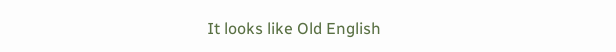It looks like Old English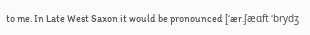to me. In Late West Saxon it would be pronounced [‘ær.ʃæɑft ‘brydʒ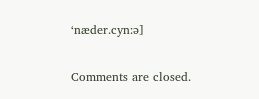‘næder.cyn:ə]

Comments are closed.